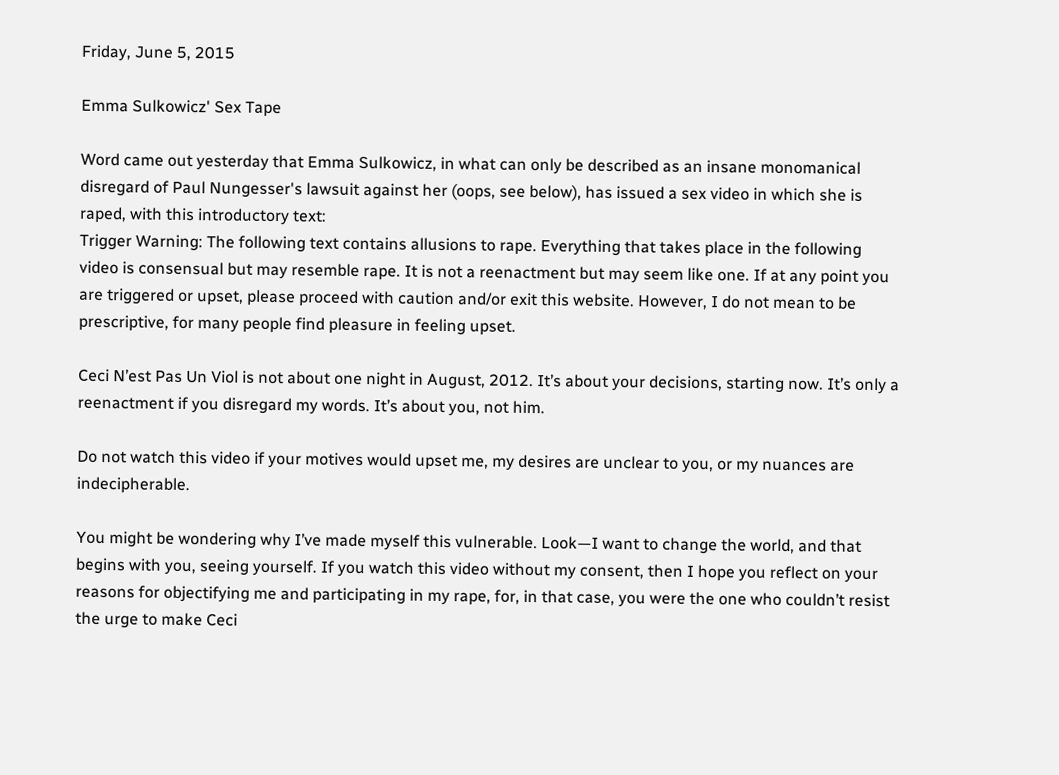Friday, June 5, 2015

Emma Sulkowicz' Sex Tape

Word came out yesterday that Emma Sulkowicz, in what can only be described as an insane monomanical disregard of Paul Nungesser's lawsuit against her (oops, see below), has issued a sex video in which she is raped, with this introductory text:
Trigger Warning: The following text contains allusions to rape. Everything that takes place in the following video is consensual but may resemble rape. It is not a reenactment but may seem like one. If at any point you are triggered or upset, please proceed with caution and/or exit this website. However, I do not mean to be prescriptive, for many people find pleasure in feeling upset.

Ceci N’est Pas Un Viol is not about one night in August, 2012. It’s about your decisions, starting now. It’s only a reenactment if you disregard my words. It’s about you, not him.

Do not watch this video if your motives would upset me, my desires are unclear to you, or my nuances are indecipherable.

You might be wondering why I’ve made myself this vulnerable. Look—I want to change the world, and that begins with you, seeing yourself. If you watch this video without my consent, then I hope you reflect on your reasons for objectifying me and participating in my rape, for, in that case, you were the one who couldn’t resist the urge to make Ceci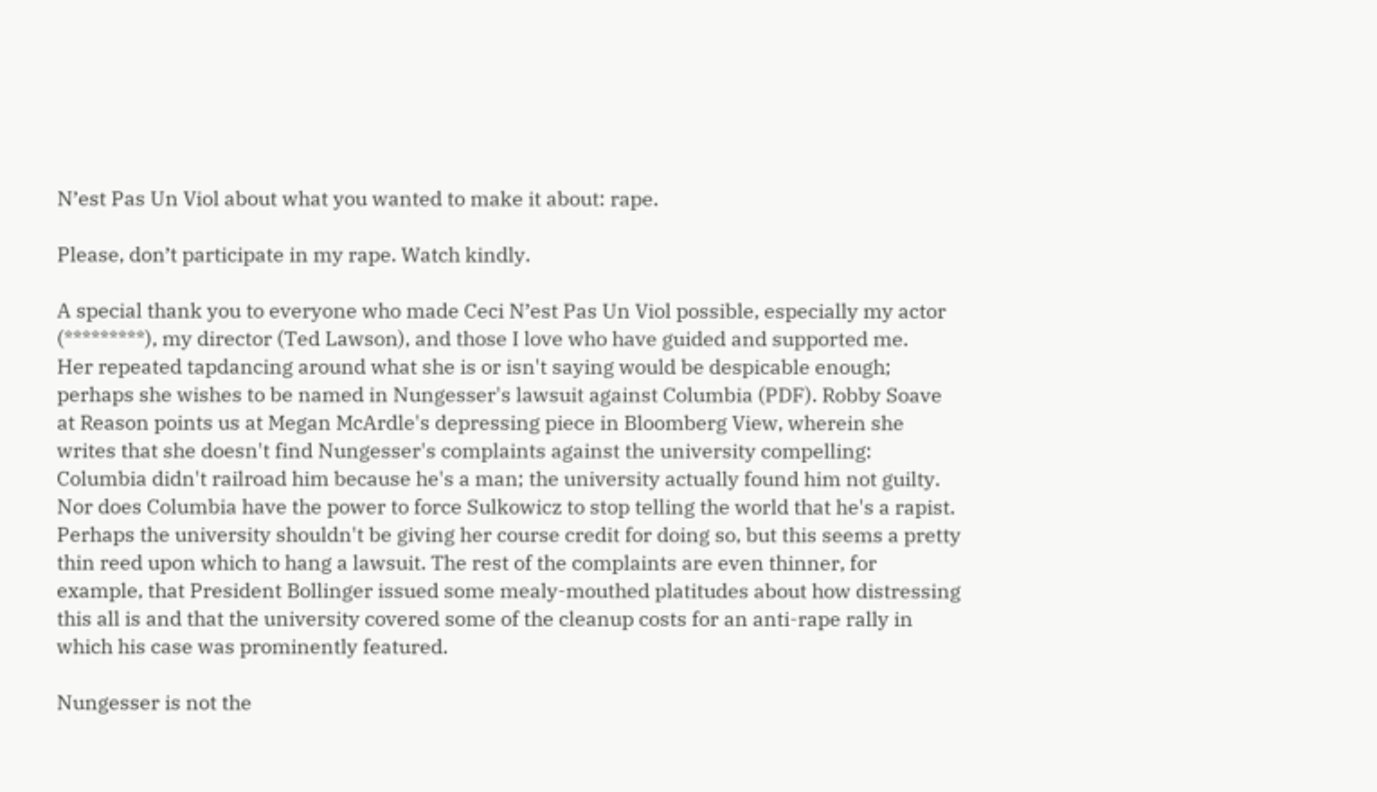N’est Pas Un Viol about what you wanted to make it about: rape.

Please, don’t participate in my rape. Watch kindly.

A special thank you to everyone who made Ceci N’est Pas Un Viol possible, especially my actor (*********), my director (Ted Lawson), and those I love who have guided and supported me.
Her repeated tapdancing around what she is or isn't saying would be despicable enough; perhaps she wishes to be named in Nungesser's lawsuit against Columbia (PDF). Robby Soave at Reason points us at Megan McArdle's depressing piece in Bloomberg View, wherein she writes that she doesn't find Nungesser's complaints against the university compelling:
Columbia didn't railroad him because he's a man; the university actually found him not guilty. Nor does Columbia have the power to force Sulkowicz to stop telling the world that he's a rapist. Perhaps the university shouldn't be giving her course credit for doing so, but this seems a pretty thin reed upon which to hang a lawsuit. The rest of the complaints are even thinner, for example, that President Bollinger issued some mealy-mouthed platitudes about how distressing this all is and that the university covered some of the cleanup costs for an anti-rape rally in which his case was prominently featured.

Nungesser is not the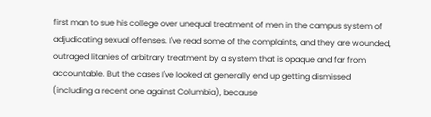first man to sue his college over unequal treatment of men in the campus system of adjudicating sexual offenses. I've read some of the complaints, and they are wounded, outraged litanies of arbitrary treatment by a system that is opaque and far from accountable. But the cases I've looked at generally end up getting dismissed (including a recent one against Columbia), because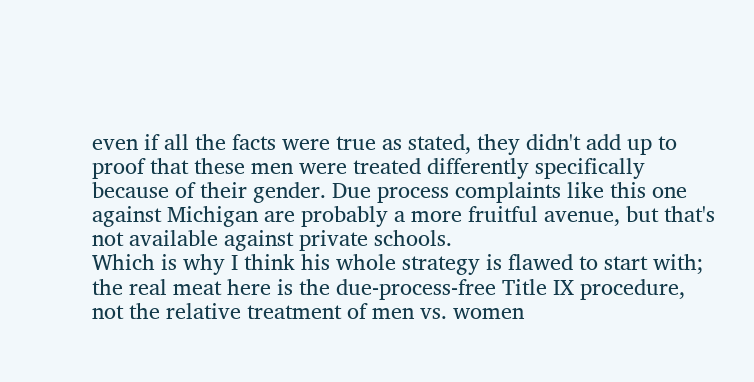even if all the facts were true as stated, they didn't add up to proof that these men were treated differently specifically because of their gender. Due process complaints like this one against Michigan are probably a more fruitful avenue, but that's not available against private schools.
Which is why I think his whole strategy is flawed to start with; the real meat here is the due-process-free Title IX procedure, not the relative treatment of men vs. women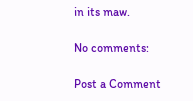in its maw.

No comments:

Post a Comment